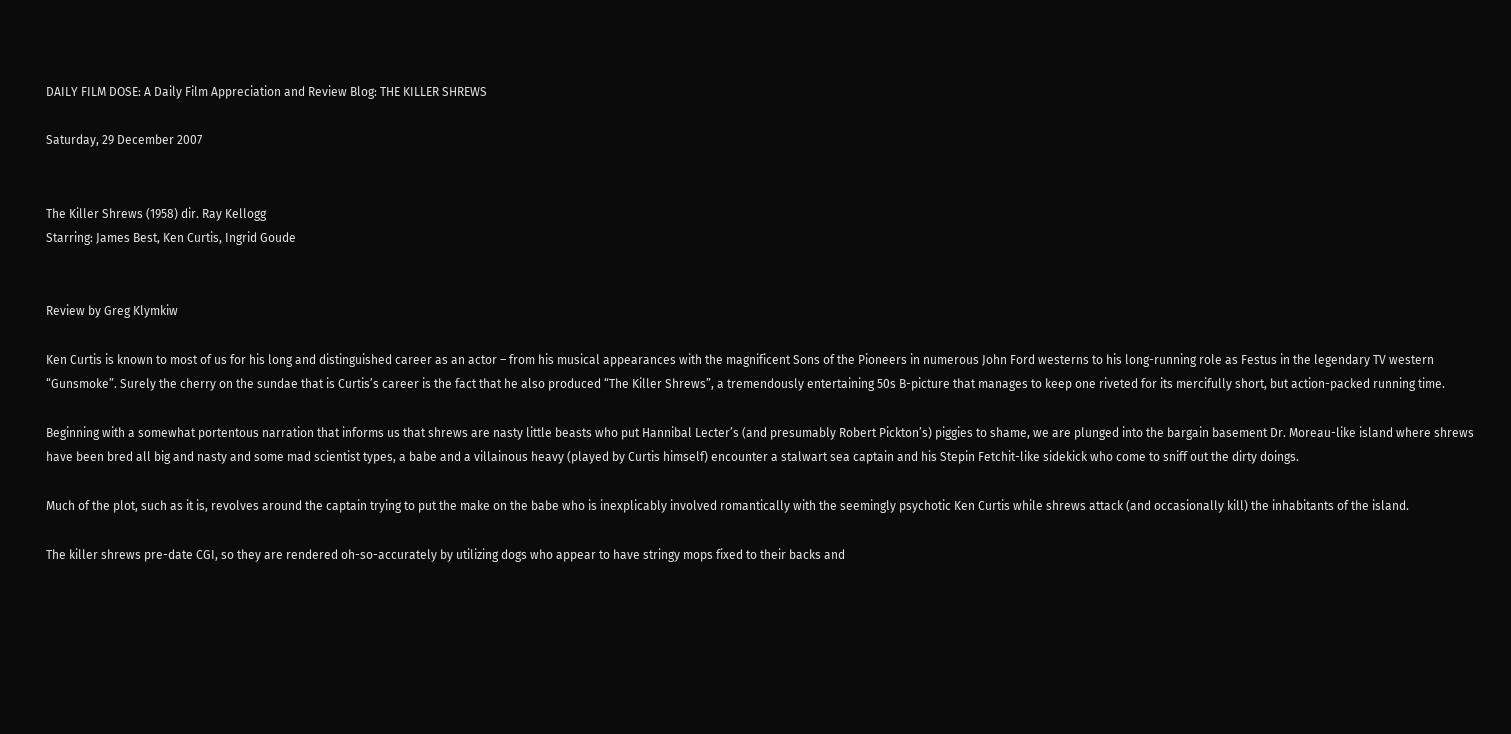DAILY FILM DOSE: A Daily Film Appreciation and Review Blog: THE KILLER SHREWS

Saturday, 29 December 2007


The Killer Shrews (1958) dir. Ray Kellogg
Starring: James Best, Ken Curtis, Ingrid Goude


Review by Greg Klymkiw

Ken Curtis is known to most of us for his long and distinguished career as an actor – from his musical appearances with the magnificent Sons of the Pioneers in numerous John Ford westerns to his long-running role as Festus in the legendary TV western “Gunsmoke”. Surely the cherry on the sundae that is Curtis’s career is the fact that he also produced “The Killer Shrews”, a tremendously entertaining 50s B-picture that manages to keep one riveted for its mercifully short, but action-packed running time.

Beginning with a somewhat portentous narration that informs us that shrews are nasty little beasts who put Hannibal Lecter’s (and presumably Robert Pickton’s) piggies to shame, we are plunged into the bargain basement Dr. Moreau-like island where shrews have been bred all big and nasty and some mad scientist types, a babe and a villainous heavy (played by Curtis himself) encounter a stalwart sea captain and his Stepin Fetchit-like sidekick who come to sniff out the dirty doings.

Much of the plot, such as it is, revolves around the captain trying to put the make on the babe who is inexplicably involved romantically with the seemingly psychotic Ken Curtis while shrews attack (and occasionally kill) the inhabitants of the island.

The killer shrews pre-date CGI, so they are rendered oh-so-accurately by utilizing dogs who appear to have stringy mops fixed to their backs and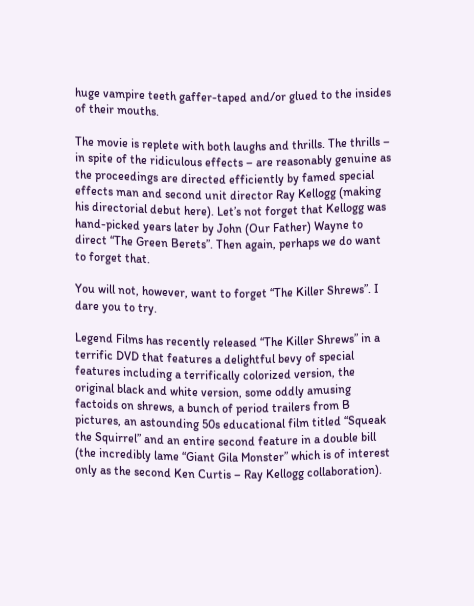huge vampire teeth gaffer-taped and/or glued to the insides of their mouths.

The movie is replete with both laughs and thrills. The thrills – in spite of the ridiculous effects – are reasonably genuine as the proceedings are directed efficiently by famed special effects man and second unit director Ray Kellogg (making his directorial debut here). Let’s not forget that Kellogg was hand-picked years later by John (Our Father) Wayne to direct “The Green Berets”. Then again, perhaps we do want to forget that.

You will not, however, want to forget “The Killer Shrews”. I dare you to try.

Legend Films has recently released “The Killer Shrews” in a terrific DVD that features a delightful bevy of special features including a terrifically colorized version, the original black and white version, some oddly amusing factoids on shrews, a bunch of period trailers from B pictures, an astounding 50s educational film titled “Squeak the Squirrel” and an entire second feature in a double bill (the incredibly lame “Giant Gila Monster” which is of interest only as the second Ken Curtis – Ray Kellogg collaboration).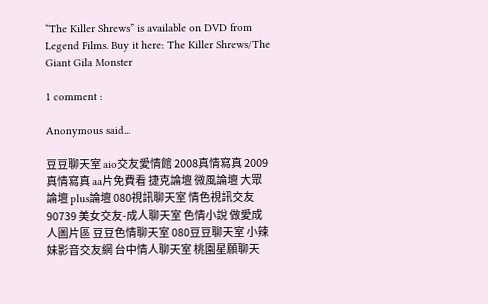“The Killer Shrews” is available on DVD from Legend Films. Buy it here: The Killer Shrews/The Giant Gila Monster

1 comment :

Anonymous said...

豆豆聊天室 aio交友愛情館 2008真情寫真 2009真情寫真 aa片免費看 捷克論壇 微風論壇 大眾論壇 plus論壇 080視訊聊天室 情色視訊交友90739 美女交友-成人聊天室 色情小說 做愛成人圖片區 豆豆色情聊天室 080豆豆聊天室 小辣妹影音交友網 台中情人聊天室 桃園星願聊天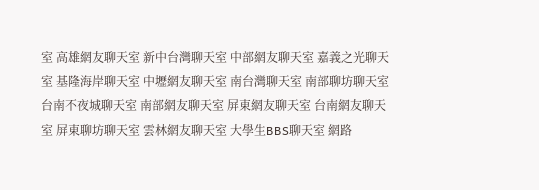室 高雄網友聊天室 新中台灣聊天室 中部網友聊天室 嘉義之光聊天室 基隆海岸聊天室 中壢網友聊天室 南台灣聊天室 南部聊坊聊天室 台南不夜城聊天室 南部網友聊天室 屏東網友聊天室 台南網友聊天室 屏東聊坊聊天室 雲林網友聊天室 大學生BBS聊天室 網路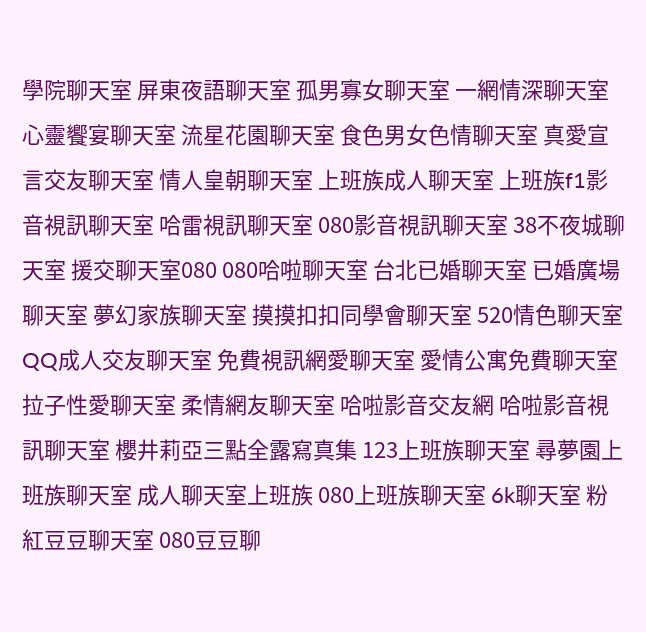學院聊天室 屏東夜語聊天室 孤男寡女聊天室 一網情深聊天室 心靈饗宴聊天室 流星花園聊天室 食色男女色情聊天室 真愛宣言交友聊天室 情人皇朝聊天室 上班族成人聊天室 上班族f1影音視訊聊天室 哈雷視訊聊天室 080影音視訊聊天室 38不夜城聊天室 援交聊天室080 080哈啦聊天室 台北已婚聊天室 已婚廣場聊天室 夢幻家族聊天室 摸摸扣扣同學會聊天室 520情色聊天室 QQ成人交友聊天室 免費視訊網愛聊天室 愛情公寓免費聊天室 拉子性愛聊天室 柔情網友聊天室 哈啦影音交友網 哈啦影音視訊聊天室 櫻井莉亞三點全露寫真集 123上班族聊天室 尋夢園上班族聊天室 成人聊天室上班族 080上班族聊天室 6k聊天室 粉紅豆豆聊天室 080豆豆聊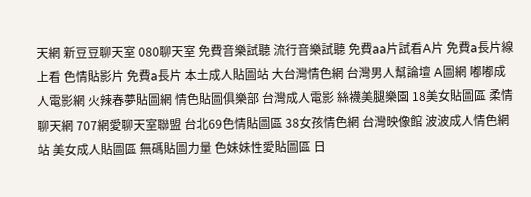天網 新豆豆聊天室 080聊天室 免費音樂試聽 流行音樂試聽 免費aa片試看A片 免費a長片線上看 色情貼影片 免費a長片 本土成人貼圖站 大台灣情色網 台灣男人幫論壇 A圖網 嘟嘟成人電影網 火辣春夢貼圖網 情色貼圖俱樂部 台灣成人電影 絲襪美腿樂園 18美女貼圖區 柔情聊天網 707網愛聊天室聯盟 台北69色情貼圖區 38女孩情色網 台灣映像館 波波成人情色網站 美女成人貼圖區 無碼貼圖力量 色妹妹性愛貼圖區 日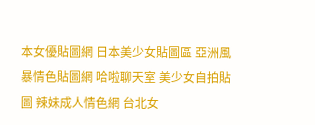本女優貼圖網 日本美少女貼圖區 亞洲風暴情色貼圖網 哈啦聊天室 美少女自拍貼圖 辣妹成人情色網 台北女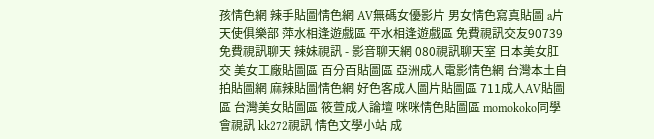孩情色網 辣手貼圖情色網 AV無碼女優影片 男女情色寫真貼圖 a片天使俱樂部 萍水相逢遊戲區 平水相逢遊戲區 免費視訊交友90739 免費視訊聊天 辣妹視訊 - 影音聊天網 080視訊聊天室 日本美女肛交 美女工廠貼圖區 百分百貼圖區 亞洲成人電影情色網 台灣本土自拍貼圖網 麻辣貼圖情色網 好色客成人圖片貼圖區 711成人AV貼圖區 台灣美女貼圖區 筱萱成人論壇 咪咪情色貼圖區 momokoko同學會視訊 kk272視訊 情色文學小站 成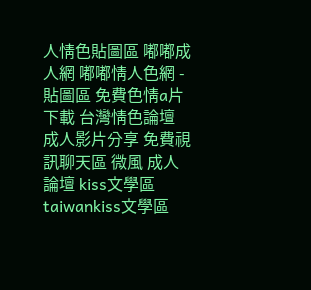人情色貼圖區 嘟嘟成人網 嘟嘟情人色網 - 貼圖區 免費色情a片下載 台灣情色論壇 成人影片分享 免費視訊聊天區 微風 成人 論壇 kiss文學區 taiwankiss文學區